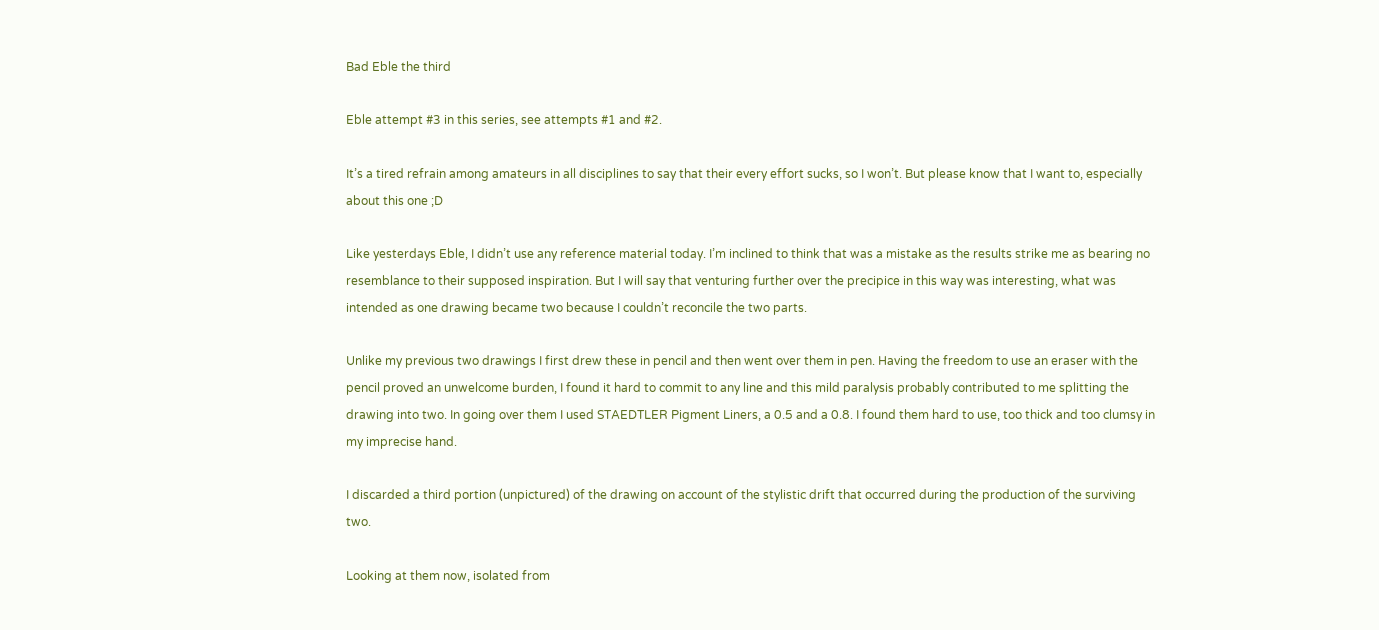Bad Eble the third

Eble attempt #3 in this series, see attempts #1 and #2.

It’s a tired refrain among amateurs in all disciplines to say that their every effort sucks, so I won’t. But please know that I want to, especially about this one ;D

Like yesterdays Eble, I didn’t use any reference material today. I’m inclined to think that was a mistake as the results strike me as bearing no resemblance to their supposed inspiration. But I will say that venturing further over the precipice in this way was interesting, what was intended as one drawing became two because I couldn’t reconcile the two parts.

Unlike my previous two drawings I first drew these in pencil and then went over them in pen. Having the freedom to use an eraser with the pencil proved an unwelcome burden, I found it hard to commit to any line and this mild paralysis probably contributed to me splitting the drawing into two. In going over them I used STAEDTLER Pigment Liners, a 0.5 and a 0.8. I found them hard to use, too thick and too clumsy in my imprecise hand.

I discarded a third portion (unpictured) of the drawing on account of the stylistic drift that occurred during the production of the surviving two.

Looking at them now, isolated from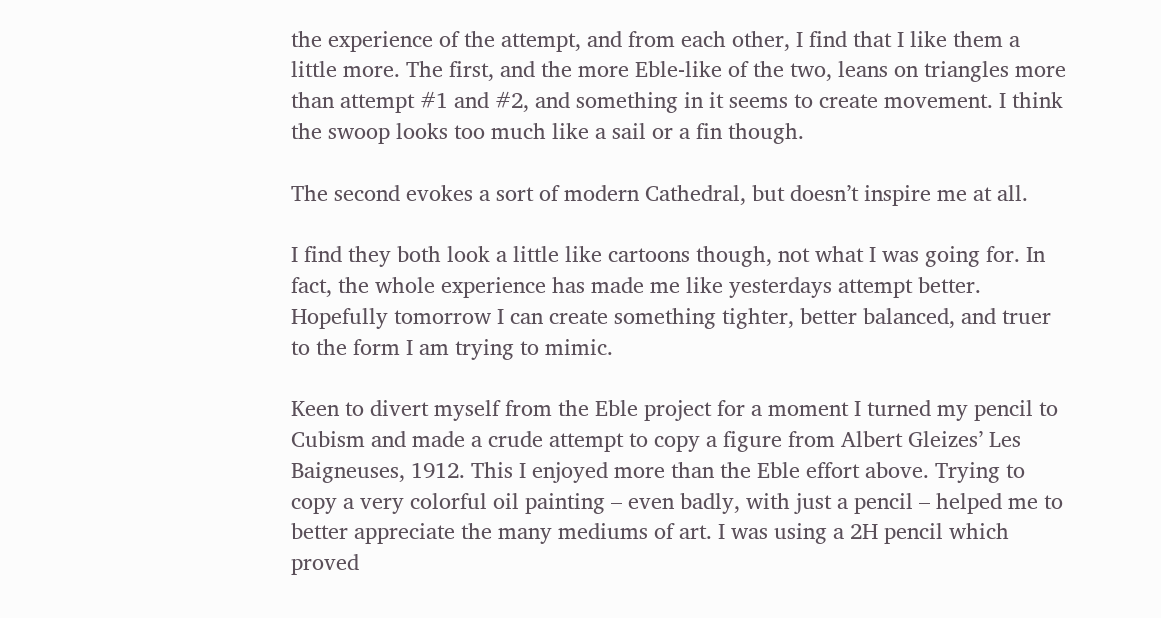the experience of the attempt, and from each other, I find that I like them a little more. The first, and the more Eble-like of the two, leans on triangles more than attempt #1 and #2, and something in it seems to create movement. I think the swoop looks too much like a sail or a fin though.

The second evokes a sort of modern Cathedral, but doesn’t inspire me at all.

I find they both look a little like cartoons though, not what I was going for. In fact, the whole experience has made me like yesterdays attempt better. Hopefully tomorrow I can create something tighter, better balanced, and truer to the form I am trying to mimic.

Keen to divert myself from the Eble project for a moment I turned my pencil to Cubism and made a crude attempt to copy a figure from Albert Gleizes’ Les Baigneuses, 1912. This I enjoyed more than the Eble effort above. Trying to copy a very colorful oil painting – even badly, with just a pencil – helped me to better appreciate the many mediums of art. I was using a 2H pencil which proved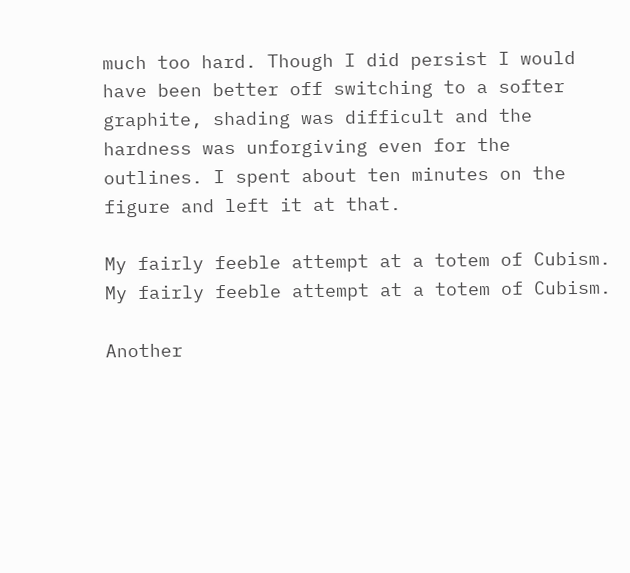much too hard. Though I did persist I would have been better off switching to a softer graphite, shading was difficult and the hardness was unforgiving even for the outlines. I spent about ten minutes on the figure and left it at that.

My fairly feeble attempt at a totem of Cubism.
My fairly feeble attempt at a totem of Cubism.

Another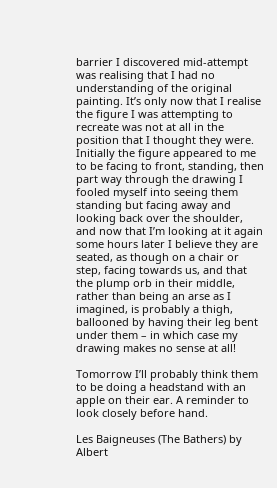barrier I discovered mid-attempt was realising that I had no understanding of the original painting. It’s only now that I realise the figure I was attempting to recreate was not at all in the position that I thought they were. Initially the figure appeared to me to be facing to front, standing, then part way through the drawing I fooled myself into seeing them standing but facing away and looking back over the shoulder, and now that I’m looking at it again some hours later I believe they are seated, as though on a chair or step, facing towards us, and that the plump orb in their middle, rather than being an arse as I imagined, is probably a thigh, ballooned by having their leg bent under them – in which case my drawing makes no sense at all!

Tomorrow I’ll probably think them to be doing a headstand with an apple on their ear. A reminder to look closely before hand.

Les Baigneuses (The Bathers) by Albert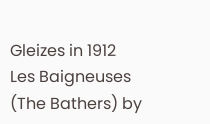Gleizes in 1912
Les Baigneuses (The Bathers) by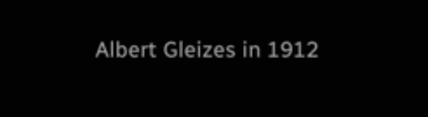Albert Gleizes in 1912